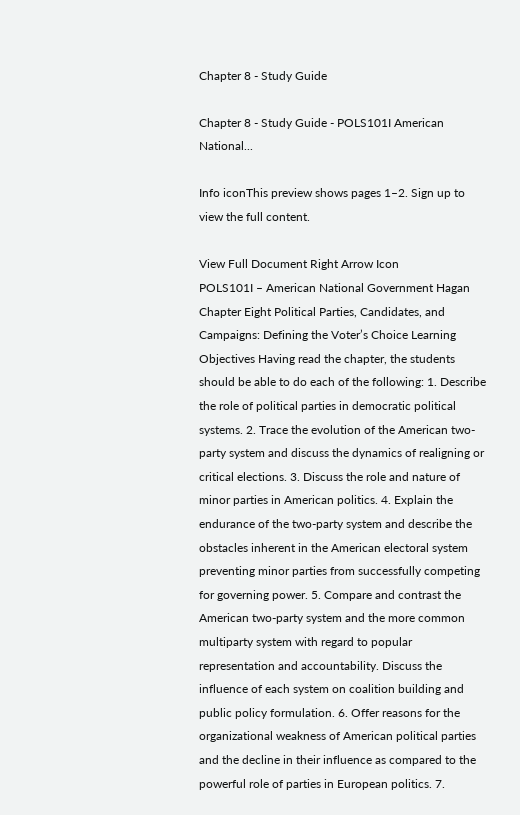Chapter 8 - Study Guide

Chapter 8 - Study Guide - POLS101I American National...

Info iconThis preview shows pages 1–2. Sign up to view the full content.

View Full Document Right Arrow Icon
POLS101I – American National Government Hagan Chapter Eight Political Parties, Candidates, and Campaigns: Defining the Voter’s Choice Learning Objectives Having read the chapter, the students should be able to do each of the following: 1. Describe the role of political parties in democratic political systems. 2. Trace the evolution of the American two-party system and discuss the dynamics of realigning or critical elections. 3. Discuss the role and nature of minor parties in American politics. 4. Explain the endurance of the two-party system and describe the obstacles inherent in the American electoral system preventing minor parties from successfully competing for governing power. 5. Compare and contrast the American two-party system and the more common multiparty system with regard to popular representation and accountability. Discuss the influence of each system on coalition building and public policy formulation. 6. Offer reasons for the organizational weakness of American political parties and the decline in their influence as compared to the powerful role of parties in European politics. 7.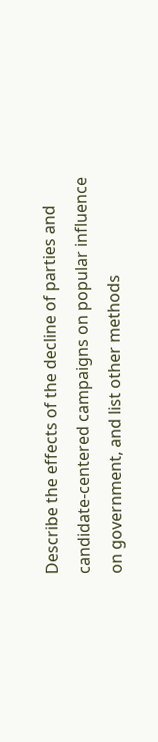Describe the effects of the decline of parties and candidate-centered campaigns on popular influence on government, and list other methods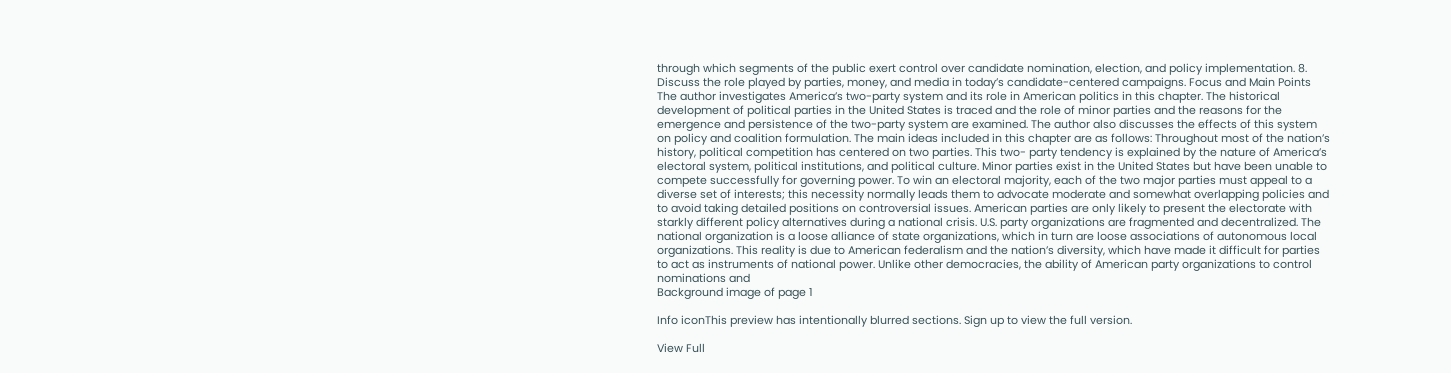through which segments of the public exert control over candidate nomination, election, and policy implementation. 8. Discuss the role played by parties, money, and media in today’s candidate-centered campaigns. Focus and Main Points The author investigates America’s two-party system and its role in American politics in this chapter. The historical development of political parties in the United States is traced and the role of minor parties and the reasons for the emergence and persistence of the two-party system are examined. The author also discusses the effects of this system on policy and coalition formulation. The main ideas included in this chapter are as follows: Throughout most of the nation’s history, political competition has centered on two parties. This two- party tendency is explained by the nature of America’s electoral system, political institutions, and political culture. Minor parties exist in the United States but have been unable to compete successfully for governing power. To win an electoral majority, each of the two major parties must appeal to a diverse set of interests; this necessity normally leads them to advocate moderate and somewhat overlapping policies and to avoid taking detailed positions on controversial issues. American parties are only likely to present the electorate with starkly different policy alternatives during a national crisis. U.S. party organizations are fragmented and decentralized. The national organization is a loose alliance of state organizations, which in turn are loose associations of autonomous local organizations. This reality is due to American federalism and the nation’s diversity, which have made it difficult for parties to act as instruments of national power. Unlike other democracies, the ability of American party organizations to control nominations and
Background image of page 1

Info iconThis preview has intentionally blurred sections. Sign up to view the full version.

View Full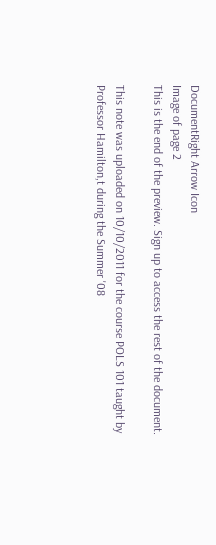DocumentRight Arrow Icon
Image of page 2
This is the end of the preview. Sign up to access the rest of the document.

This note was uploaded on 10/10/2011 for the course POLS 101 taught by Professor Hamilton,t during the Summer '08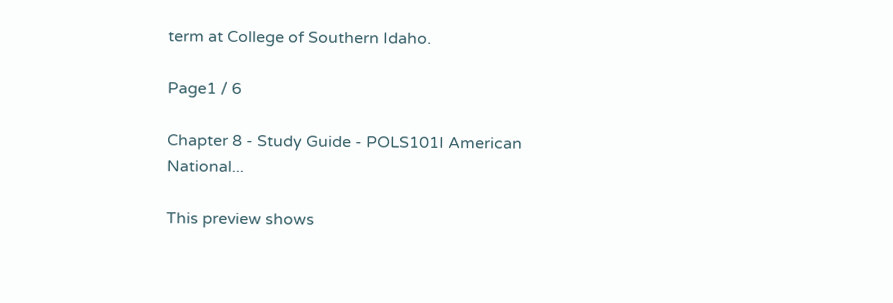term at College of Southern Idaho.

Page1 / 6

Chapter 8 - Study Guide - POLS101I American National...

This preview shows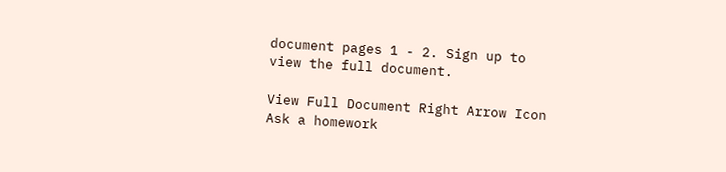document pages 1 - 2. Sign up to view the full document.

View Full Document Right Arrow Icon
Ask a homework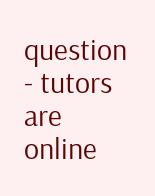question - tutors are online